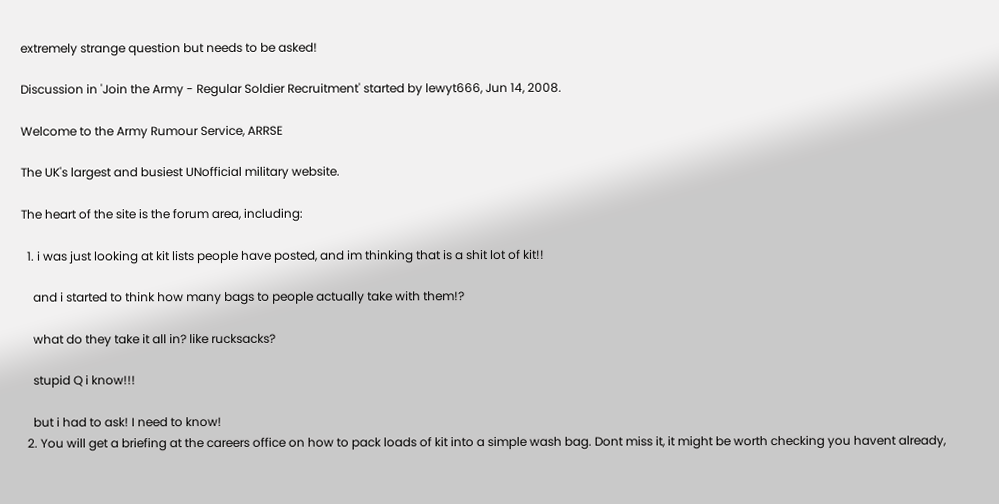extremely strange question but needs to be asked!

Discussion in 'Join the Army - Regular Soldier Recruitment' started by lewyt666, Jun 14, 2008.

Welcome to the Army Rumour Service, ARRSE

The UK's largest and busiest UNofficial military website.

The heart of the site is the forum area, including:

  1. i was just looking at kit lists people have posted, and im thinking that is a shit lot of kit!!

    and i started to think how many bags to people actually take with them!?

    what do they take it all in? like rucksacks?

    stupid Q i know!!!

    but i had to ask! I need to know!
  2. You will get a briefing at the careers office on how to pack loads of kit into a simple wash bag. Dont miss it, it might be worth checking you havent already,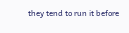they tend to run it before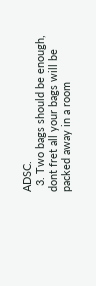ADSC.
  3. Two bags should be enough, dont fret all your bags will be packed away in a room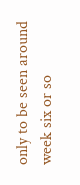only to be seen around week six or so